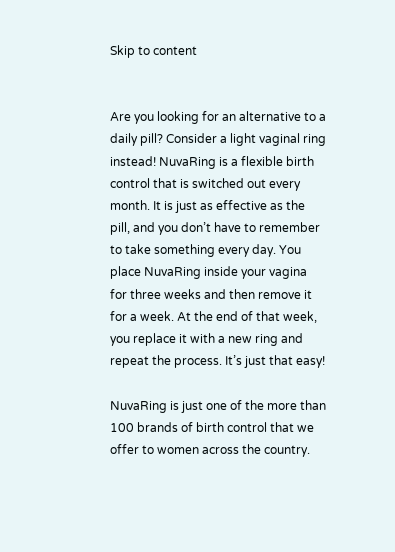Skip to content


Are you looking for an alternative to a daily pill? Consider a light vaginal ring instead! NuvaRing is a flexible birth control that is switched out every month. It is just as effective as the pill, and you don’t have to remember to take something every day. You place NuvaRing inside your vagina for three weeks and then remove it for a week. At the end of that week, you replace it with a new ring and repeat the process. It’s just that easy!

NuvaRing is just one of the more than 100 brands of birth control that we offer to women across the country.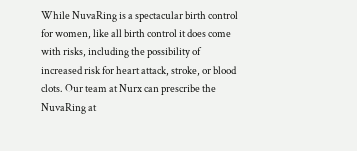While NuvaRing is a spectacular birth control for women, like all birth control it does come with risks, including the possibility of increased risk for heart attack, stroke, or blood clots. Our team at Nurx can prescribe the NuvaRing at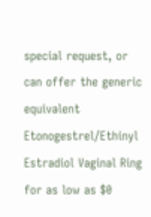special request, or can offer the generic equivalent Etonogestrel/Ethinyl Estradiol Vaginal Ring for as low as $0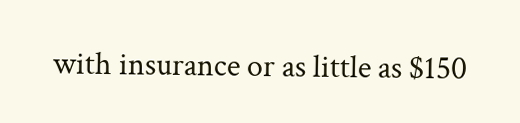with insurance or as little as $150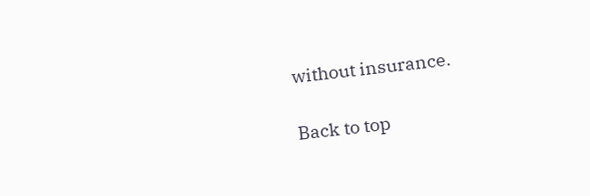without insurance.

Back to top